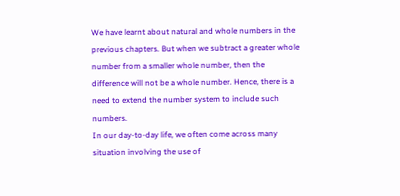We have learnt about natural and whole numbers in the previous chapters. But when we subtract a greater whole number from a smaller whole number, then the difference will not be a whole number. Hence, there is a need to extend the number system to include such numbers.
In our day-to-day life, we often come across many situation involving the use of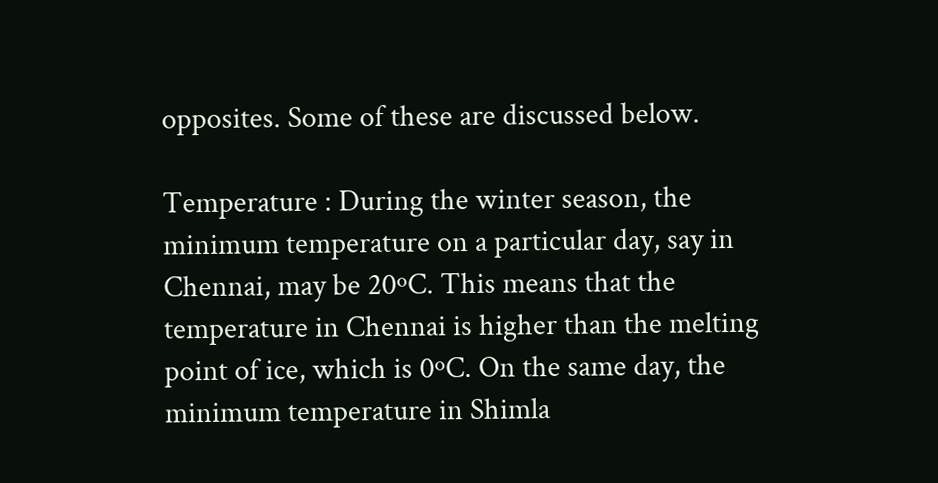opposites. Some of these are discussed below.

Temperature : During the winter season, the minimum temperature on a particular day, say in Chennai, may be 20ºC. This means that the temperature in Chennai is higher than the melting point of ice, which is 0ºC. On the same day, the minimum temperature in Shimla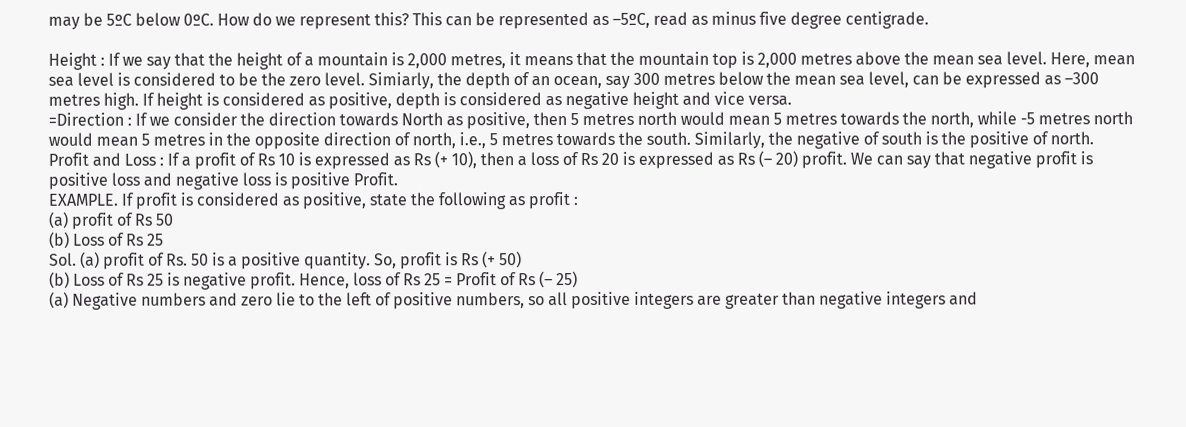may be 5ºC below 0ºC. How do we represent this? This can be represented as –5ºC, read as minus five degree centigrade.

Height : If we say that the height of a mountain is 2,000 metres, it means that the mountain top is 2,000 metres above the mean sea level. Here, mean sea level is considered to be the zero level. Simiarly, the depth of an ocean, say 300 metres below the mean sea level, can be expressed as –300 metres high. If height is considered as positive, depth is considered as negative height and vice versa.
=Direction : If we consider the direction towards North as positive, then 5 metres north would mean 5 metres towards the north, while -5 metres north would mean 5 metres in the opposite direction of north, i.e., 5 metres towards the south. Similarly, the negative of south is the positive of north.
Profit and Loss : If a profit of Rs 10 is expressed as Rs (+ 10), then a loss of Rs 20 is expressed as Rs (– 20) profit. We can say that negative profit is positive loss and negative loss is positive Profit.
EXAMPLE. If profit is considered as positive, state the following as profit :
(a) profit of Rs 50
(b) Loss of Rs 25
Sol. (a) profit of Rs. 50 is a positive quantity. So, profit is Rs (+ 50)
(b) Loss of Rs 25 is negative profit. Hence, loss of Rs 25 = Profit of Rs (– 25)
(a) Negative numbers and zero lie to the left of positive numbers, so all positive integers are greater than negative integers and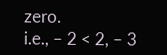zero.
i.e., – 2 < 2, – 3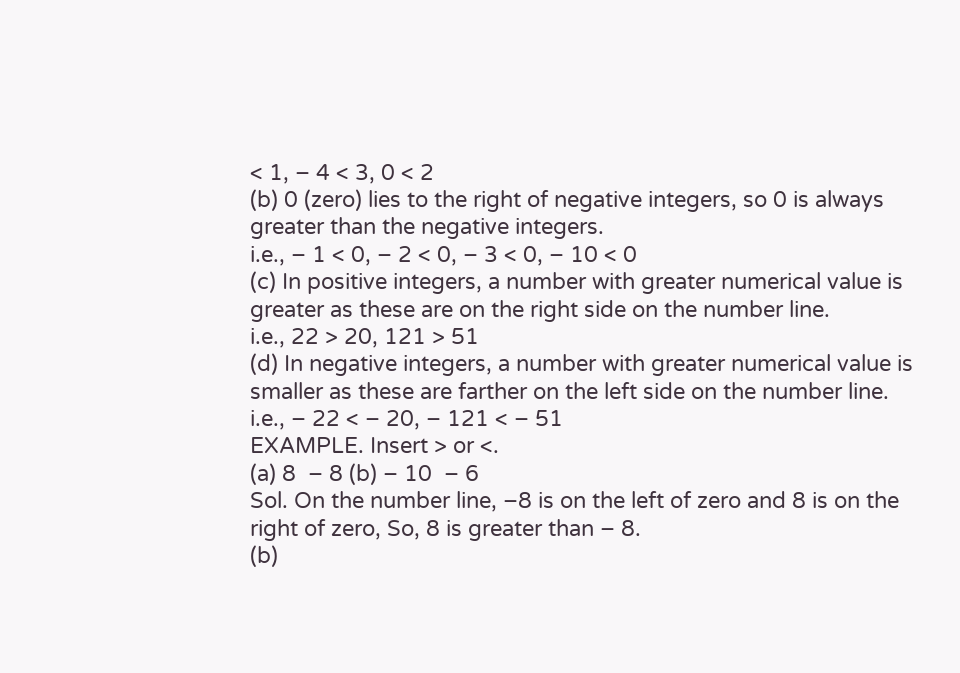< 1, – 4 < 3, 0 < 2
(b) 0 (zero) lies to the right of negative integers, so 0 is always greater than the negative integers.
i.e., – 1 < 0, – 2 < 0, – 3 < 0, – 10 < 0
(c) In positive integers, a number with greater numerical value is greater as these are on the right side on the number line.
i.e., 22 > 20, 121 > 51
(d) In negative integers, a number with greater numerical value is smaller as these are farther on the left side on the number line.
i.e., – 22 < – 20, – 121 < – 51
EXAMPLE. Insert > or <.
(a) 8  – 8 (b) – 10  – 6
Sol. On the number line, –8 is on the left of zero and 8 is on the right of zero, So, 8 is greater than – 8.
(b)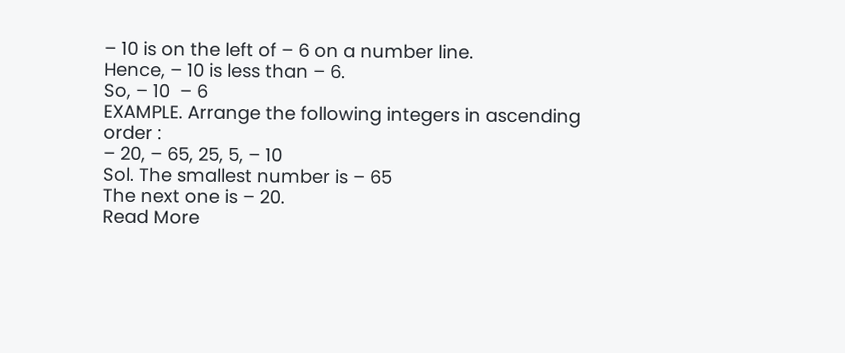– 10 is on the left of – 6 on a number line.
Hence, – 10 is less than – 6.
So, – 10  – 6
EXAMPLE. Arrange the following integers in ascending order :
– 20, – 65, 25, 5, – 10
Sol. The smallest number is – 65
The next one is – 20.
Read More